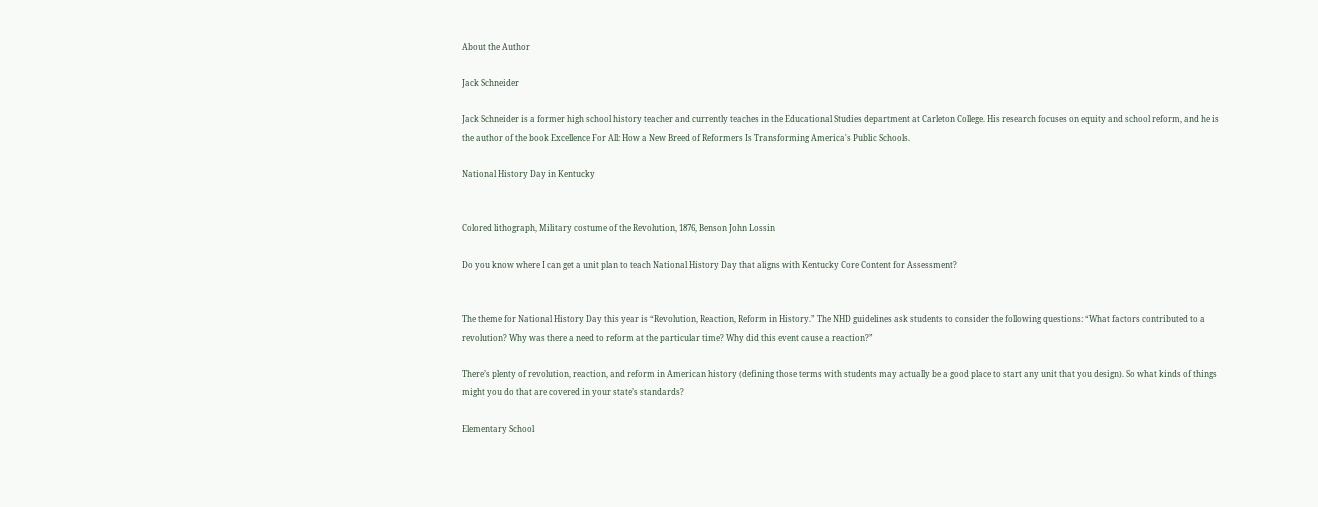About the Author

Jack Schneider

Jack Schneider is a former high school history teacher and currently teaches in the Educational Studies department at Carleton College. His research focuses on equity and school reform, and he is the author of the book Excellence For All: How a New Breed of Reformers Is Transforming America's Public Schools.

National History Day in Kentucky


Colored lithograph, Military costume of the Revolution, 1876, Benson John Lossin

Do you know where I can get a unit plan to teach National History Day that aligns with Kentucky Core Content for Assessment?


The theme for National History Day this year is “Revolution, Reaction, Reform in History.” The NHD guidelines ask students to consider the following questions: “What factors contributed to a revolution? Why was there a need to reform at the particular time? Why did this event cause a reaction?”

There’s plenty of revolution, reaction, and reform in American history (defining those terms with students may actually be a good place to start any unit that you design). So what kinds of things might you do that are covered in your state’s standards?

Elementary School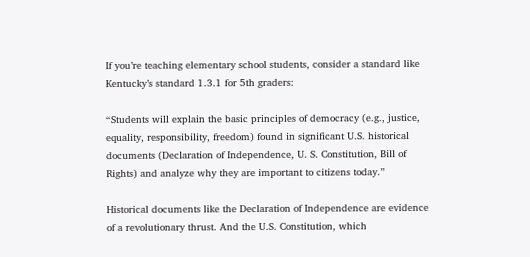If you’re teaching elementary school students, consider a standard like Kentucky’s standard 1.3.1 for 5th graders:

“Students will explain the basic principles of democracy (e.g., justice, equality, responsibility, freedom) found in significant U.S. historical documents (Declaration of Independence, U. S. Constitution, Bill of Rights) and analyze why they are important to citizens today.”

Historical documents like the Declaration of Independence are evidence of a revolutionary thrust. And the U.S. Constitution, which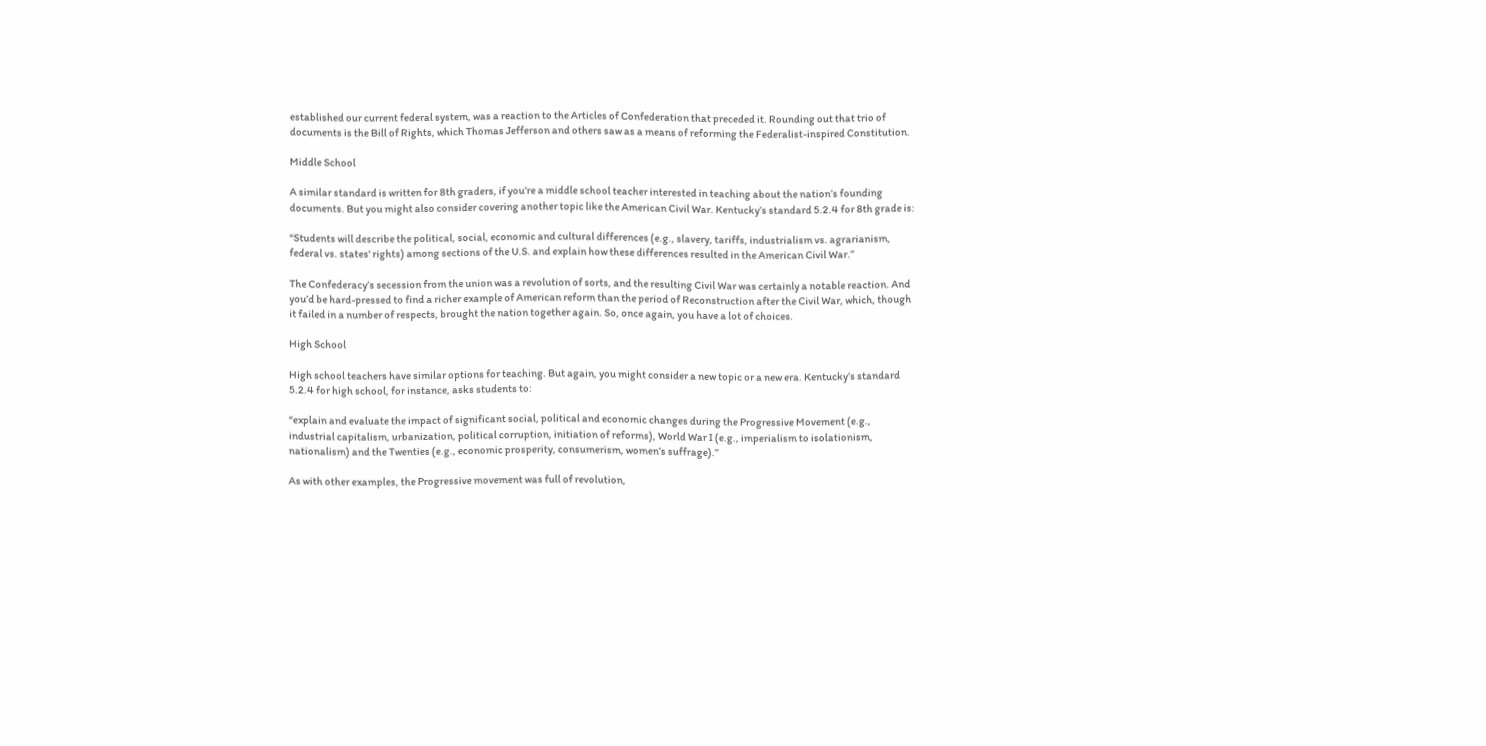established our current federal system, was a reaction to the Articles of Confederation that preceded it. Rounding out that trio of documents is the Bill of Rights, which Thomas Jefferson and others saw as a means of reforming the Federalist-inspired Constitution.

Middle School

A similar standard is written for 8th graders, if you’re a middle school teacher interested in teaching about the nation’s founding documents. But you might also consider covering another topic like the American Civil War. Kentucky’s standard 5.2.4 for 8th grade is:

“Students will describe the political, social, economic and cultural differences (e.g., slavery, tariffs, industrialism vs. agrarianism, federal vs. states' rights) among sections of the U.S. and explain how these differences resulted in the American Civil War.”

The Confederacy’s secession from the union was a revolution of sorts, and the resulting Civil War was certainly a notable reaction. And you’d be hard-pressed to find a richer example of American reform than the period of Reconstruction after the Civil War, which, though it failed in a number of respects, brought the nation together again. So, once again, you have a lot of choices.

High School

High school teachers have similar options for teaching. But again, you might consider a new topic or a new era. Kentucky’s standard 5.2.4 for high school, for instance, asks students to:

“explain and evaluate the impact of significant social, political and economic changes during the Progressive Movement (e.g., industrial capitalism, urbanization, political corruption, initiation of reforms), World War I (e.g., imperialism to isolationism, nationalism) and the Twenties (e.g., economic prosperity, consumerism, women’s suffrage).”

As with other examples, the Progressive movement was full of revolution,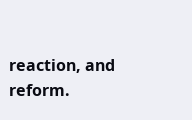reaction, and reform.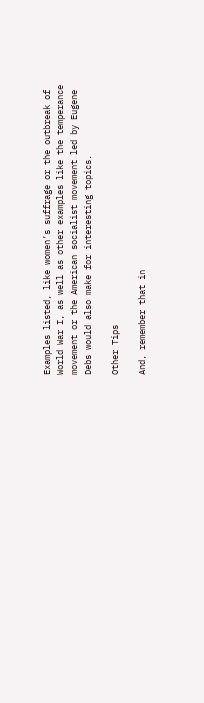Examples listed, like women’s suffrage or the outbreak of World War I, as well as other examples like the temperance movement or the American socialist movement led by Eugene Debs would also make for interesting topics.

Other Tips

And, remember that in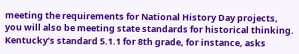meeting the requirements for National History Day projects, you will also be meeting state standards for historical thinking. Kentucky’s standard 5.1.1 for 8th grade, for instance, asks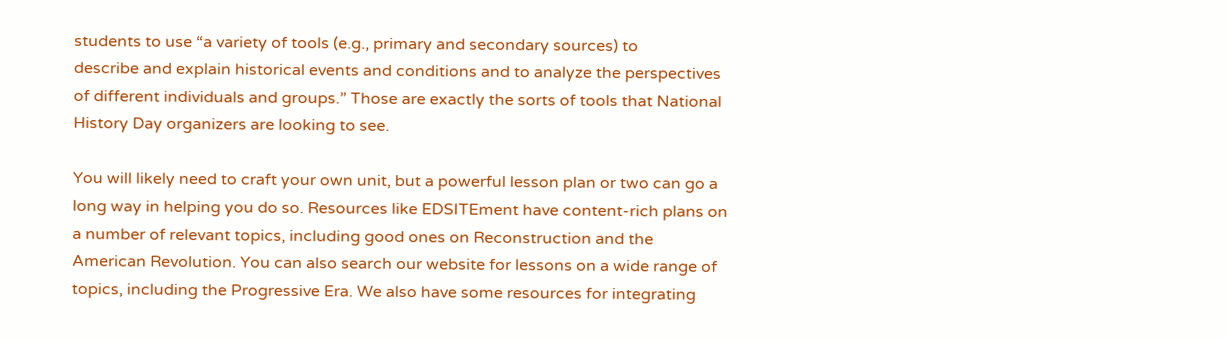students to use “a variety of tools (e.g., primary and secondary sources) to
describe and explain historical events and conditions and to analyze the perspectives of different individuals and groups.” Those are exactly the sorts of tools that National History Day organizers are looking to see.

You will likely need to craft your own unit, but a powerful lesson plan or two can go a long way in helping you do so. Resources like EDSITEment have content-rich plans on a number of relevant topics, including good ones on Reconstruction and the American Revolution. You can also search our website for lessons on a wide range of topics, including the Progressive Era. We also have some resources for integrating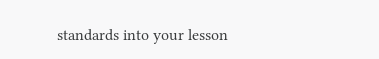standards into your lesson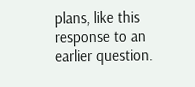plans, like this response to an earlier question.